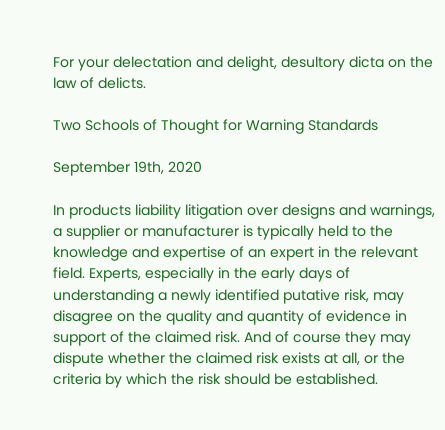For your delectation and delight, desultory dicta on the law of delicts.

Two Schools of Thought for Warning Standards

September 19th, 2020

In products liability litigation over designs and warnings, a supplier or manufacturer is typically held to the knowledge and expertise of an expert in the relevant field. Experts, especially in the early days of understanding a newly identified putative risk, may disagree on the quality and quantity of evidence in support of the claimed risk. And of course they may dispute whether the claimed risk exists at all, or the criteria by which the risk should be established.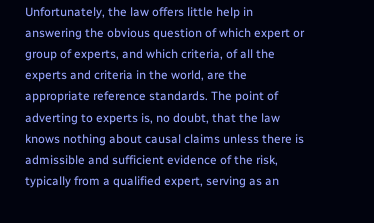Unfortunately, the law offers little help in answering the obvious question of which expert or group of experts, and which criteria, of all the experts and criteria in the world, are the appropriate reference standards. The point of adverting to experts is, no doubt, that the law knows nothing about causal claims unless there is admissible and sufficient evidence of the risk, typically from a qualified expert, serving as an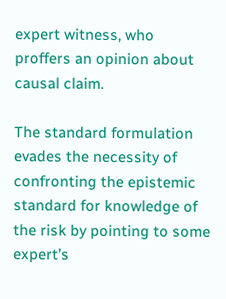expert witness, who proffers an opinion about causal claim.

The standard formulation evades the necessity of confronting the epistemic standard for knowledge of the risk by pointing to some expert’s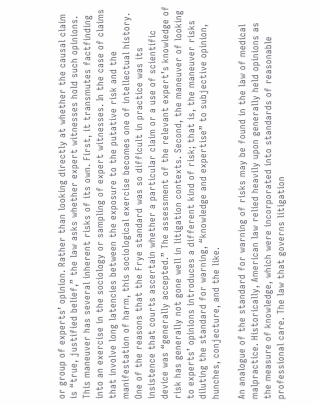or group of experts’ opinion. Rather than looking directly at whether the causal claim is “true, justified belief,” the law asks whether expert witnesses hold such opinions. This maneuver has several inherent risks of its own. First, it transmutes factfinding into an exercise in the sociology or sampling of expert witnesses. In the case of claims that involve long latencies between the exposure to the putative risk and the manifestation of harm, this sociological exercise becomes one of intellectual history. One of the reasons that the Frye standard was so difficult in practice was its insistence that courts ascertain whether a particular claim or a use of scientific device was “generally accepted.” The assessment of the relevant expert’s knowledge of risk has generally not gone well in litigation contexts. Second, the maneuver of looking to experts’ opinions introduces a different kind of risk; that is, the maneuver risks diluting the standard for warning, “knowledge and expertise” to subjective opinion, hunches, conjecture, and the like.

An analogue of the standard for warning of risks may be found in the law of medical malpractice. Historically, American law relied heavily upon generally held opinions as the measure of knowledge, which were incorporated into standards of reasonable professional care. The law that governs litigation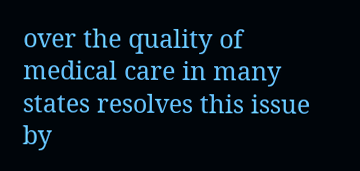over the quality of medical care in many states resolves this issue by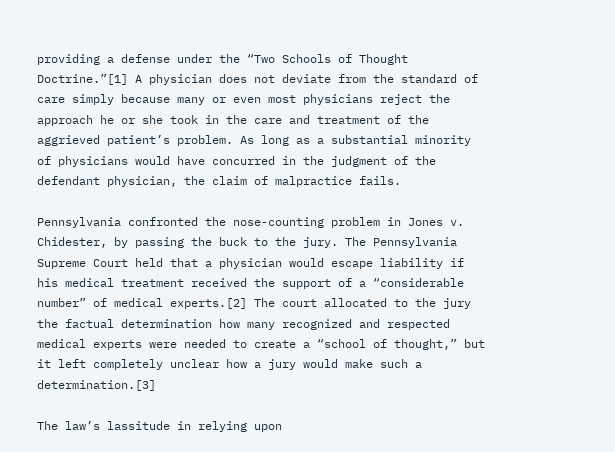providing a defense under the “Two Schools of Thought Doctrine.”[1] A physician does not deviate from the standard of care simply because many or even most physicians reject the approach he or she took in the care and treatment of the aggrieved patient’s problem. As long as a substantial minority of physicians would have concurred in the judgment of the defendant physician, the claim of malpractice fails.

Pennsylvania confronted the nose-counting problem in Jones v. Chidester, by passing the buck to the jury. The Pennsylvania Supreme Court held that a physician would escape liability if his medical treatment received the support of a “considerable number” of medical experts.[2] The court allocated to the jury the factual determination how many recognized and respected medical experts were needed to create a “school of thought,” but it left completely unclear how a jury would make such a determination.[3]

The law’s lassitude in relying upon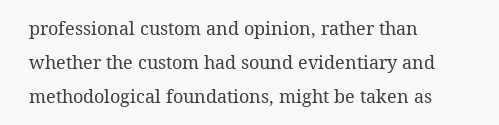professional custom and opinion, rather than whether the custom had sound evidentiary and methodological foundations, might be taken as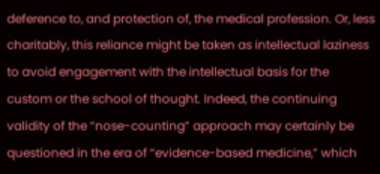deference to, and protection of, the medical profession. Or, less charitably, this reliance might be taken as intellectual laziness to avoid engagement with the intellectual basis for the custom or the school of thought. Indeed, the continuing validity of the “nose-counting” approach may certainly be questioned in the era of “evidence-based medicine,” which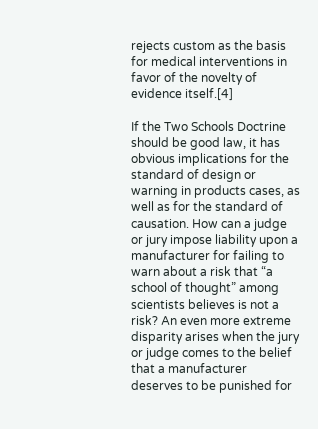rejects custom as the basis for medical interventions in favor of the novelty of evidence itself.[4]

If the Two Schools Doctrine should be good law, it has obvious implications for the standard of design or warning in products cases, as well as for the standard of causation. How can a judge or jury impose liability upon a manufacturer for failing to warn about a risk that “a school of thought” among scientists believes is not a risk? An even more extreme disparity arises when the jury or judge comes to the belief that a manufacturer deserves to be punished for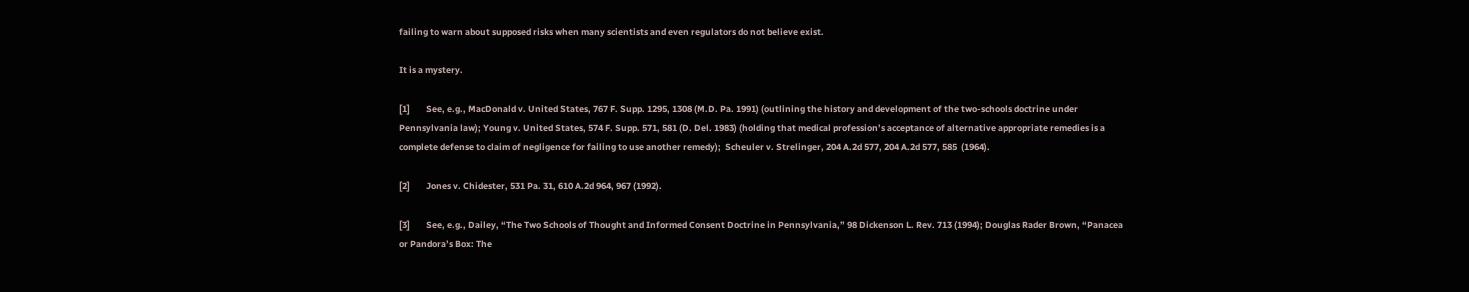failing to warn about supposed risks when many scientists and even regulators do not believe exist.

It is a mystery.

[1]        See, e.g., MacDonald v. United States, 767 F. Supp. 1295, 1308 (M.D. Pa. 1991) (outlining the history and development of the two-schools doctrine under Pennsylvania law); Young v. United States, 574 F. Supp. 571, 581 (D. Del. 1983) (holding that medical profession’s acceptance of alternative appropriate remedies is a complete defense to claim of negligence for failing to use another remedy);  Scheuler v. Strelinger, 204 A.2d 577, 204 A.2d 577, 585  (1964).

[2]        Jones v. Chidester, 531 Pa. 31, 610 A.2d 964, 967 (1992).

[3]        See, e.g., Dailey, “The Two Schools of Thought and Informed Consent Doctrine in Pennsylvania,” 98 Dickenson L. Rev. 713 (1994); Douglas Rader Brown, “Panacea or Pandora’s Box: The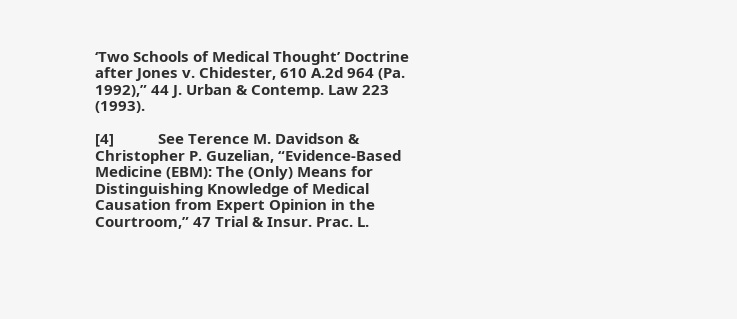‘Two Schools of Medical Thought’ Doctrine after Jones v. Chidester, 610 A.2d 964 (Pa. 1992),” 44 J. Urban & Contemp. Law 223 (1993).

[4]           See Terence M. Davidson & Christopher P. Guzelian, “Evidence-Based Medicine (EBM): The (Only) Means for Distinguishing Knowledge of Medical Causation from Expert Opinion in the Courtroom,” 47 Trial & Insur. Prac. L.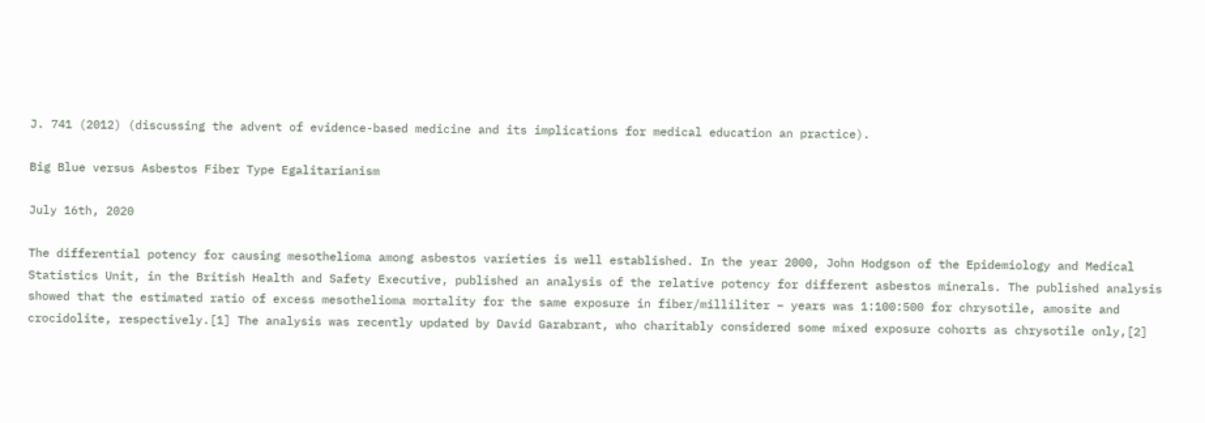J. 741 (2012) (discussing the advent of evidence-based medicine and its implications for medical education an practice).

Big Blue versus Asbestos Fiber Type Egalitarianism

July 16th, 2020

The differential potency for causing mesothelioma among asbestos varieties is well established. In the year 2000, John Hodgson of the Epidemiology and Medical Statistics Unit, in the British Health and Safety Executive, published an analysis of the relative potency for different asbestos minerals. The published analysis showed that the estimated ratio of excess mesothelioma mortality for the same exposure in fiber/milliliter – years was 1:100:500 for chrysotile, amosite and crocidolite, respectively.[1] The analysis was recently updated by David Garabrant, who charitably considered some mixed exposure cohorts as chrysotile only,[2]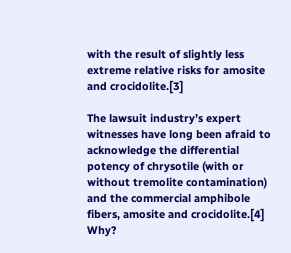with the result of slightly less extreme relative risks for amosite and crocidolite.[3]

The lawsuit industry’s expert witnesses have long been afraid to acknowledge the differential potency of chrysotile (with or without tremolite contamination) and the commercial amphibole fibers, amosite and crocidolite.[4] Why?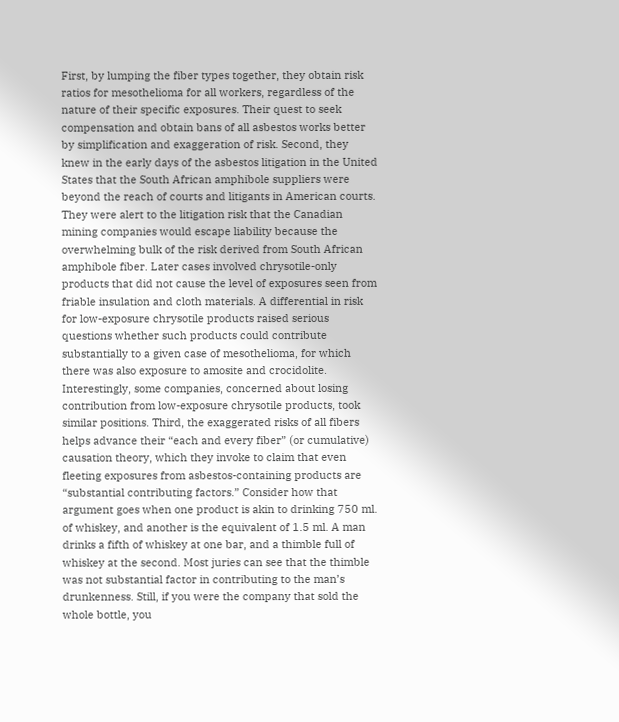First, by lumping the fiber types together, they obtain risk ratios for mesothelioma for all workers, regardless of the nature of their specific exposures. Their quest to seek compensation and obtain bans of all asbestos works better by simplification and exaggeration of risk. Second, they knew in the early days of the asbestos litigation in the United States that the South African amphibole suppliers were beyond the reach of courts and litigants in American courts. They were alert to the litigation risk that the Canadian mining companies would escape liability because the overwhelming bulk of the risk derived from South African amphibole fiber. Later cases involved chrysotile-only products that did not cause the level of exposures seen from friable insulation and cloth materials. A differential in risk for low-exposure chrysotile products raised serious questions whether such products could contribute substantially to a given case of mesothelioma, for which there was also exposure to amosite and crocidolite. Interestingly, some companies, concerned about losing contribution from low-exposure chrysotile products, took similar positions. Third, the exaggerated risks of all fibers helps advance their “each and every fiber” (or cumulative) causation theory, which they invoke to claim that even fleeting exposures from asbestos-containing products are “substantial contributing factors.” Consider how that argument goes when one product is akin to drinking 750 ml. of whiskey, and another is the equivalent of 1.5 ml. A man drinks a fifth of whiskey at one bar, and a thimble full of whiskey at the second. Most juries can see that the thimble was not substantial factor in contributing to the man’s drunkenness. Still, if you were the company that sold the whole bottle, you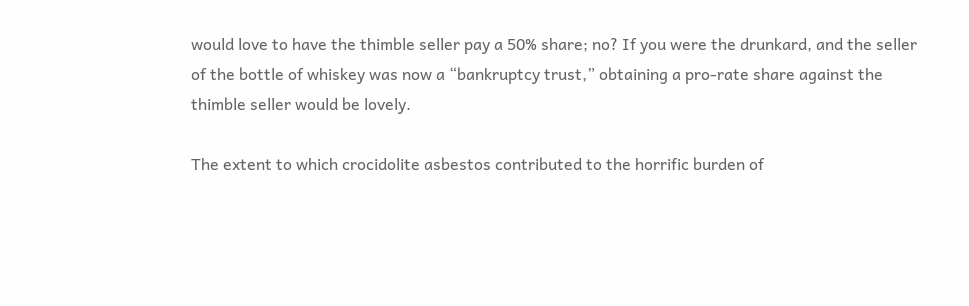would love to have the thimble seller pay a 50% share; no? If you were the drunkard, and the seller of the bottle of whiskey was now a “bankruptcy trust,” obtaining a pro-rate share against the thimble seller would be lovely.

The extent to which crocidolite asbestos contributed to the horrific burden of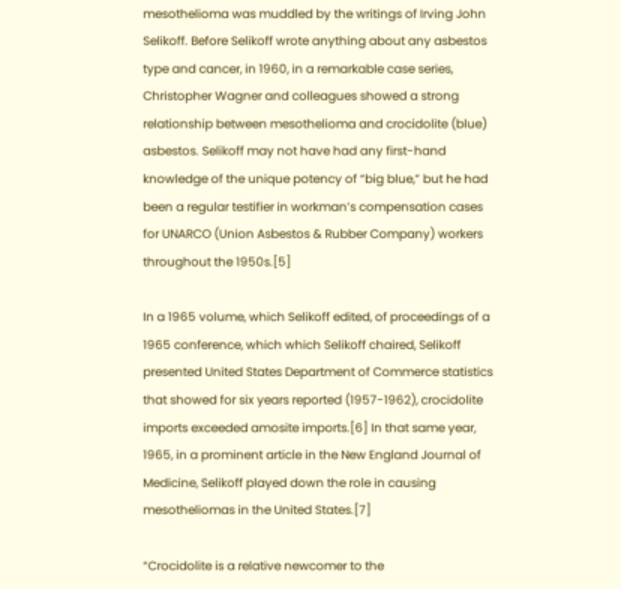mesothelioma was muddled by the writings of Irving John Selikoff. Before Selikoff wrote anything about any asbestos type and cancer, in 1960, in a remarkable case series, Christopher Wagner and colleagues showed a strong relationship between mesothelioma and crocidolite (blue) asbestos. Selikoff may not have had any first-hand knowledge of the unique potency of “big blue,” but he had been a regular testifier in workman’s compensation cases for UNARCO (Union Asbestos & Rubber Company) workers throughout the 1950s.[5]

In a 1965 volume, which Selikoff edited, of proceedings of a 1965 conference, which which Selikoff chaired, Selikoff presented United States Department of Commerce statistics that showed for six years reported (1957-1962), crocidolite imports exceeded amosite imports.[6] In that same year, 1965, in a prominent article in the New England Journal of Medicine, Selikoff played down the role in causing mesotheliomas in the United States.[7]

“Crocidolite is a relative newcomer to the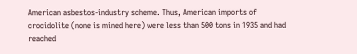American asbestos-industry scheme. Thus, American imports of crocidolite (none is mined here) were less than 500 tons in 1935 and had reached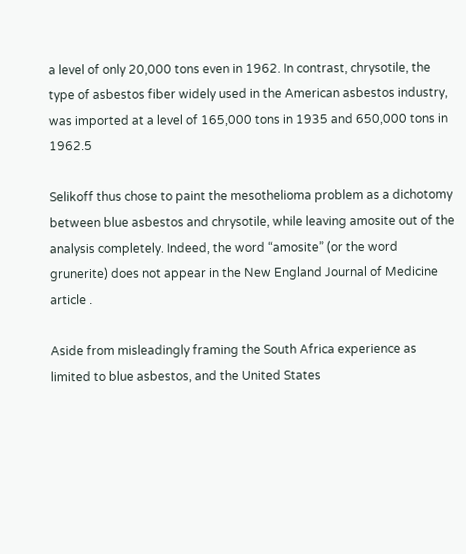a level of only 20,000 tons even in 1962. In contrast, chrysotile, the type of asbestos fiber widely used in the American asbestos industry, was imported at a level of 165,000 tons in 1935 and 650,000 tons in 1962.5

Selikoff thus chose to paint the mesothelioma problem as a dichotomy between blue asbestos and chrysotile, while leaving amosite out of the analysis completely. Indeed, the word “amosite” (or the word grunerite) does not appear in the New England Journal of Medicine article .

Aside from misleadingly framing the South Africa experience as limited to blue asbestos, and the United States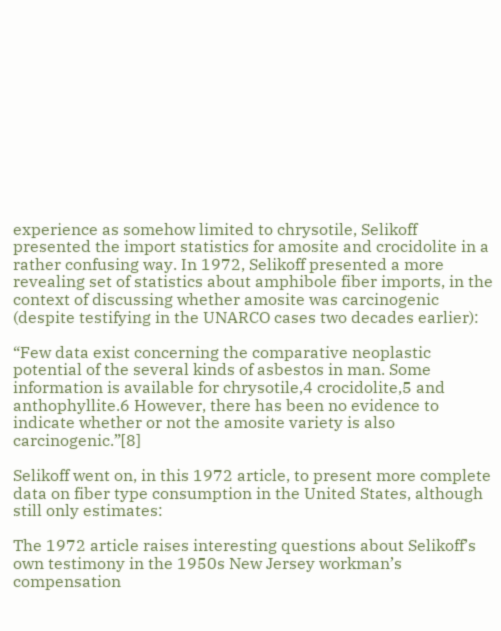experience as somehow limited to chrysotile, Selikoff presented the import statistics for amosite and crocidolite in a rather confusing way. In 1972, Selikoff presented a more revealing set of statistics about amphibole fiber imports, in the context of discussing whether amosite was carcinogenic (despite testifying in the UNARCO cases two decades earlier):

“Few data exist concerning the comparative neoplastic potential of the several kinds of asbestos in man. Some information is available for chrysotile,4 crocidolite,5 and anthophyllite.6 However, there has been no evidence to indicate whether or not the amosite variety is also carcinogenic.”[8]

Selikoff went on, in this 1972 article, to present more complete data on fiber type consumption in the United States, although still only estimates:

The 1972 article raises interesting questions about Selikoff’s own testimony in the 1950s New Jersey workman’s compensation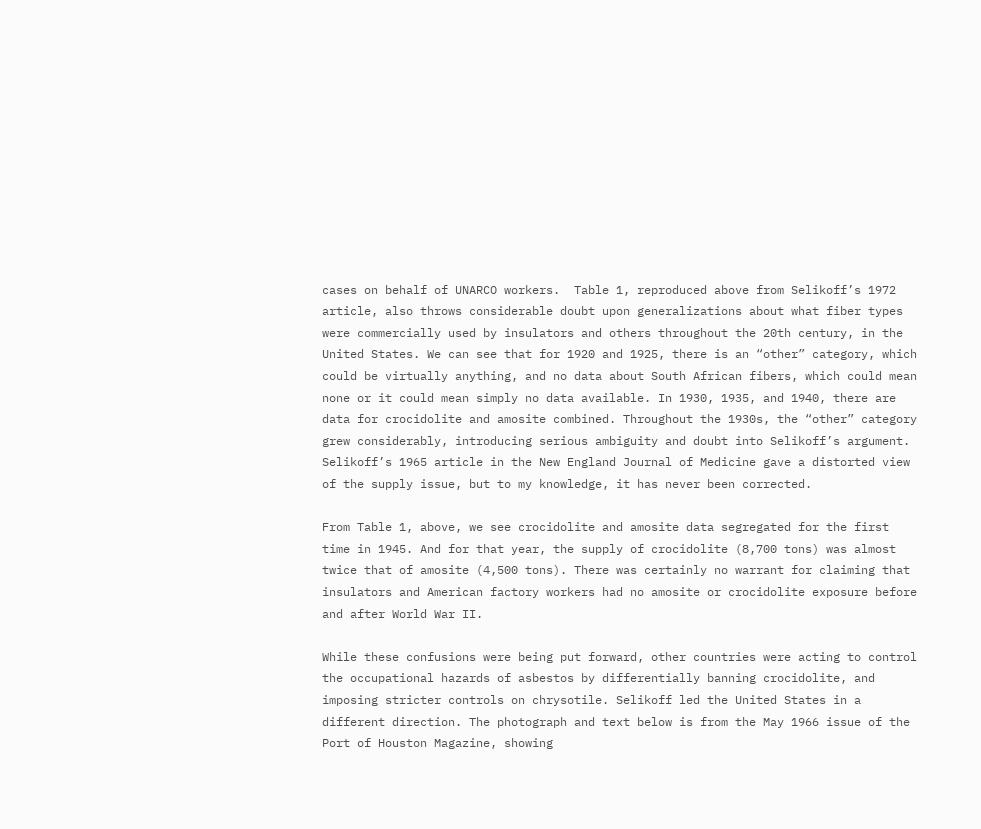cases on behalf of UNARCO workers.  Table 1, reproduced above from Selikoff’s 1972 article, also throws considerable doubt upon generalizations about what fiber types were commercially used by insulators and others throughout the 20th century, in the United States. We can see that for 1920 and 1925, there is an “other” category, which could be virtually anything, and no data about South African fibers, which could mean none or it could mean simply no data available. In 1930, 1935, and 1940, there are data for crocidolite and amosite combined. Throughout the 1930s, the “other” category grew considerably, introducing serious ambiguity and doubt into Selikoff’s argument. Selikoff’s 1965 article in the New England Journal of Medicine gave a distorted view of the supply issue, but to my knowledge, it has never been corrected.

From Table 1, above, we see crocidolite and amosite data segregated for the first time in 1945. And for that year, the supply of crocidolite (8,700 tons) was almost twice that of amosite (4,500 tons). There was certainly no warrant for claiming that insulators and American factory workers had no amosite or crocidolite exposure before and after World War II.

While these confusions were being put forward, other countries were acting to control the occupational hazards of asbestos by differentially banning crocidolite, and imposing stricter controls on chrysotile. Selikoff led the United States in a different direction. The photograph and text below is from the May 1966 issue of the Port of Houston Magazine, showing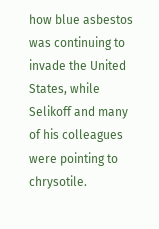how blue asbestos was continuing to invade the United States, while Selikoff and many of his colleagues were pointing to chrysotile.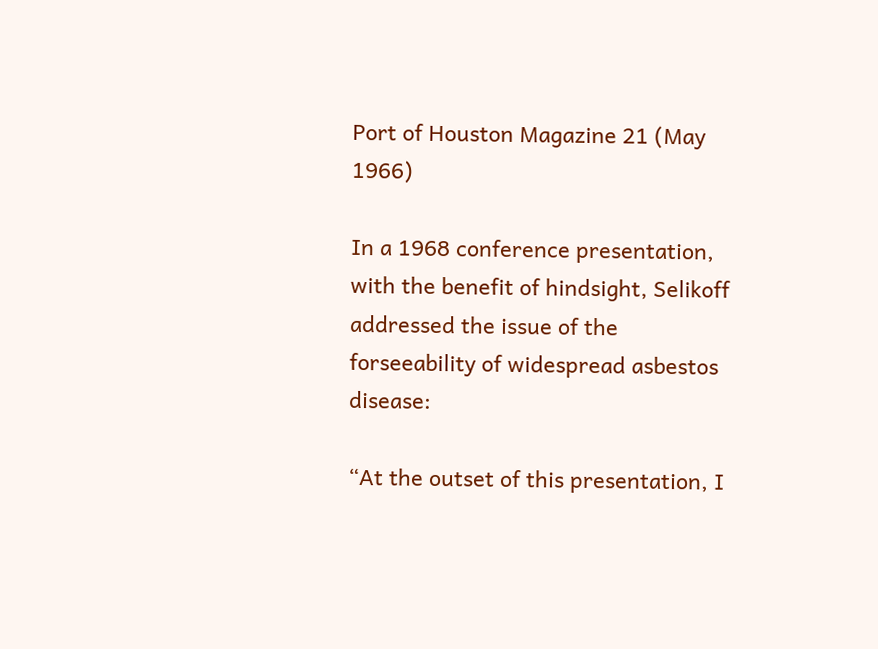Port of Houston Magazine 21 (May 1966)

In a 1968 conference presentation, with the benefit of hindsight, Selikoff addressed the issue of the forseeability of widespread asbestos disease:

“At the outset of this presentation, I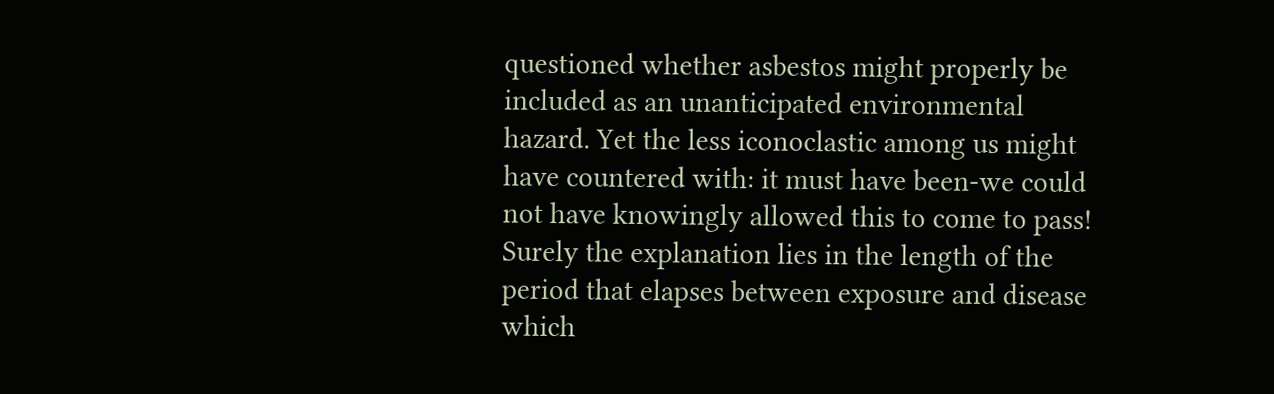questioned whether asbestos might properly be included as an unanticipated environmental hazard. Yet the less iconoclastic among us might have countered with: it must have been-we could not have knowingly allowed this to come to pass! Surely the explanation lies in the length of the period that elapses between exposure and disease which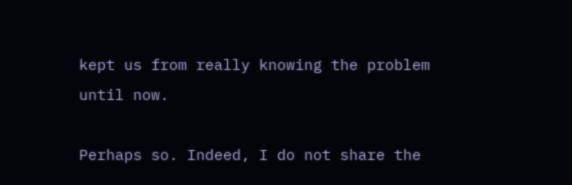kept us from really knowing the problem until now.

Perhaps so. Indeed, I do not share the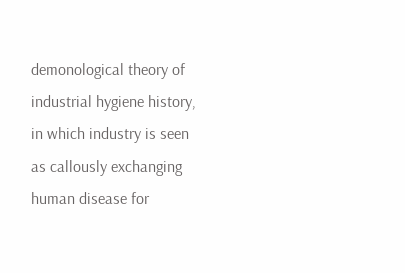demonological theory of industrial hygiene history, in which industry is seen as callously exchanging human disease for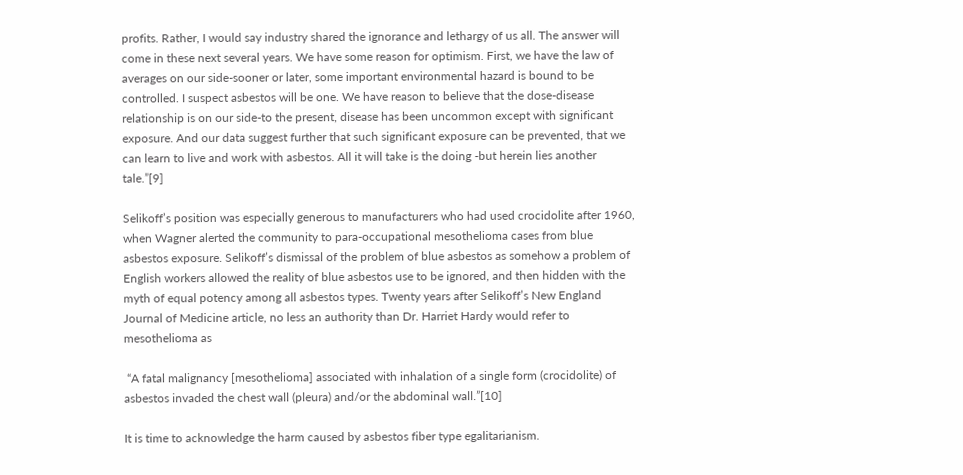profits. Rather, I would say industry shared the ignorance and lethargy of us all. The answer will come in these next several years. We have some reason for optimism. First, we have the law of averages on our side-sooner or later, some important environmental hazard is bound to be controlled. I suspect asbestos will be one. We have reason to believe that the dose-disease relationship is on our side-to the present, disease has been uncommon except with significant exposure. And our data suggest further that such significant exposure can be prevented, that we can learn to live and work with asbestos. All it will take is the doing -but herein lies another tale.”[9]

Selikoff’s position was especially generous to manufacturers who had used crocidolite after 1960, when Wagner alerted the community to para-occupational mesothelioma cases from blue asbestos exposure. Selikoff’s dismissal of the problem of blue asbestos as somehow a problem of English workers allowed the reality of blue asbestos use to be ignored, and then hidden with the myth of equal potency among all asbestos types. Twenty years after Selikoff’s New England Journal of Medicine article, no less an authority than Dr. Harriet Hardy would refer to mesothelioma as

 “A fatal malignancy [mesothelioma] associated with inhalation of a single form (crocidolite) of asbestos invaded the chest wall (pleura) and/or the abdominal wall.”[10]

It is time to acknowledge the harm caused by asbestos fiber type egalitarianism.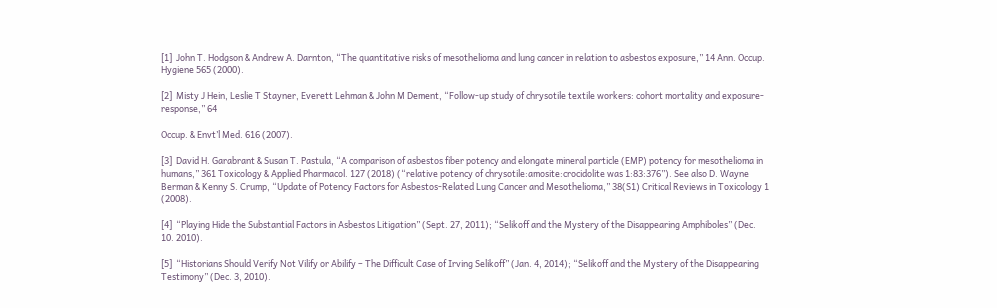[1]  John T. Hodgson & Andrew A. Darnton, “The quantitative risks of mesothelioma and lung cancer in relation to asbestos exposure,” 14 Ann. Occup. Hygiene 565 (2000).

[2]  Misty J Hein, Leslie T Stayner, Everett Lehman & John M Dement, “Follow-up study of chrysotile textile workers: cohort mortality and exposure-response,” 64

Occup. & Envt’l Med. 616 (2007).

[3]  David H. Garabrant & Susan T. Pastula, “A comparison of asbestos fiber potency and elongate mineral particle (EMP) potency for mesothelioma in humans,” 361 Toxicology & Applied Pharmacol. 127 (2018) (“relative potency of chrysotile:amosite:crocidolite was 1:83:376”). See also D. Wayne Berman & Kenny S. Crump, “Update of Potency Factors for Asbestos-Related Lung Cancer and Mesothelioma,” 38(S1) Critical Reviews in Toxicology 1 (2008).

[4]  “Playing Hide the Substantial Factors in Asbestos Litigation” (Sept. 27, 2011); “Selikoff and the Mystery of the Disappearing Amphiboles” (Dec. 10. 2010).

[5]  “Historians Should Verify Not Vilify or Abilify – The Difficult Case of Irving Selikoff” (Jan. 4, 2014); “Selikoff and the Mystery of the Disappearing Testimony” (Dec. 3, 2010).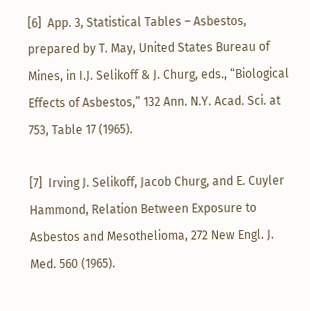[6]  App. 3, Statistical Tables – Asbestos, prepared by T. May, United States Bureau of Mines, in I.J. Selikoff & J. Churg, eds., “Biological Effects of Asbestos,” 132 Ann. N.Y. Acad. Sci. at 753, Table 17 (1965).

[7]  Irving J. Selikoff, Jacob Churg, and E. Cuyler Hammond, Relation Between Exposure to Asbestos and Mesothelioma, 272 New Engl. J. Med. 560 (1965).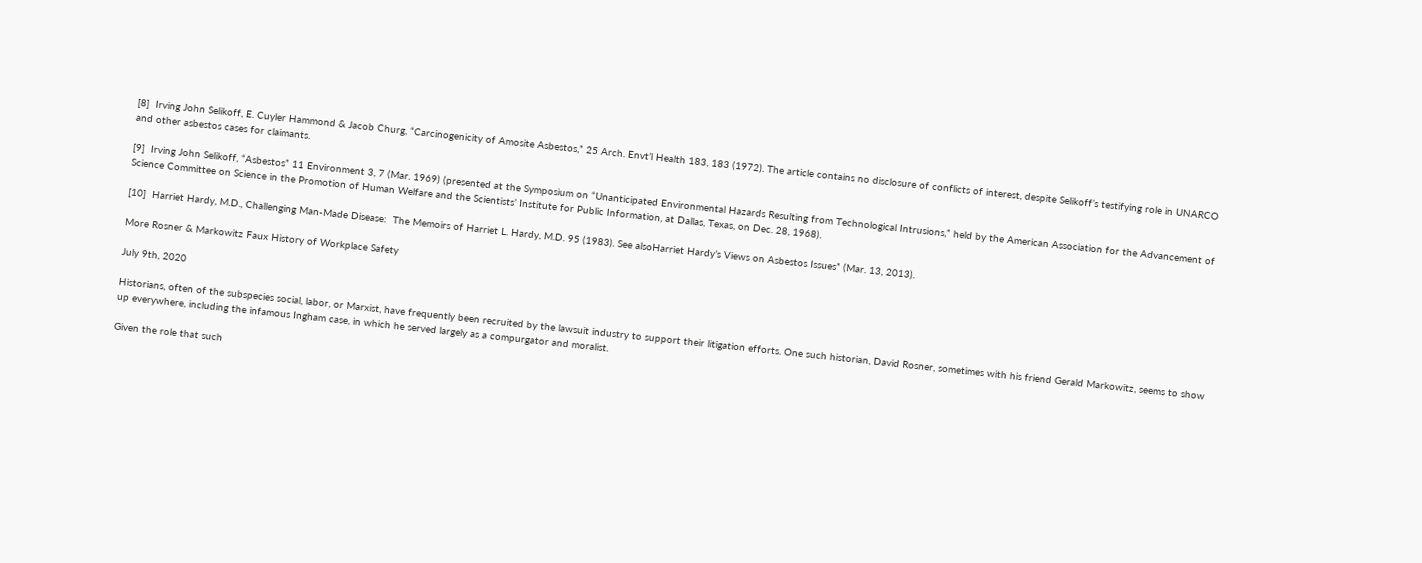[8]  Irving John Selikoff, E. Cuyler Hammond & Jacob Churg, “Carcinogenicity of Amosite Asbestos,” 25 Arch. Envt’l Health 183, 183 (1972). The article contains no disclosure of conflicts of interest, despite Selikoff’s testifying role in UNARCO and other asbestos cases for claimants.

[9]  Irving John Selikoff, “Asbestos” 11 Environment 3, 7 (Mar. 1969) (presented at the Symposium on “Unanticipated Environmental Hazards Resulting from Technological Intrusions,” held by the American Association for the Advancement of Science Committee on Science in the Promotion of Human Welfare and the Scientists’ Institute for Public Information, at Dallas, Texas, on Dec. 28, 1968).

[10]  Harriet Hardy, M.D., Challenging Man-Made Disease:  The Memoirs of Harriet L. Hardy, M.D. 95 (1983). See alsoHarriet Hardy’s Views on Asbestos Issues” (Mar. 13, 2013).

More Rosner & Markowitz Faux History of Workplace Safety

July 9th, 2020

Historians, often of the subspecies social, labor, or Marxist, have frequently been recruited by the lawsuit industry to support their litigation efforts. One such historian, David Rosner, sometimes with his friend Gerald Markowitz, seems to show up everywhere, including the infamous Ingham case, in which he served largely as a compurgator and moralist.

Given the role that such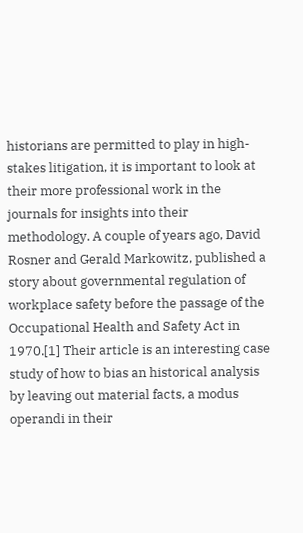historians are permitted to play in high-stakes litigation, it is important to look at their more professional work in the journals for insights into their methodology. A couple of years ago, David Rosner and Gerald Markowitz, published a story about governmental regulation of workplace safety before the passage of the Occupational Health and Safety Act in 1970.[1] Their article is an interesting case study of how to bias an historical analysis by leaving out material facts, a modus operandi in their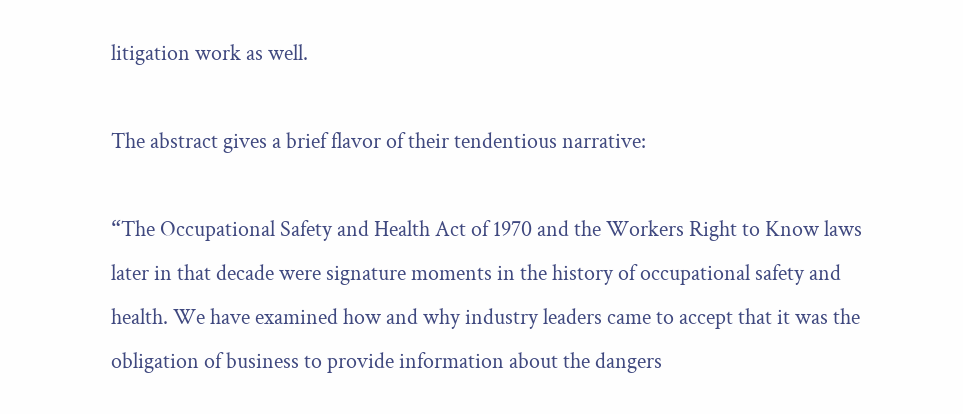litigation work as well.

The abstract gives a brief flavor of their tendentious narrative:

“The Occupational Safety and Health Act of 1970 and the Workers Right to Know laws later in that decade were signature moments in the history of occupational safety and health. We have examined how and why industry leaders came to accept that it was the obligation of business to provide information about the dangers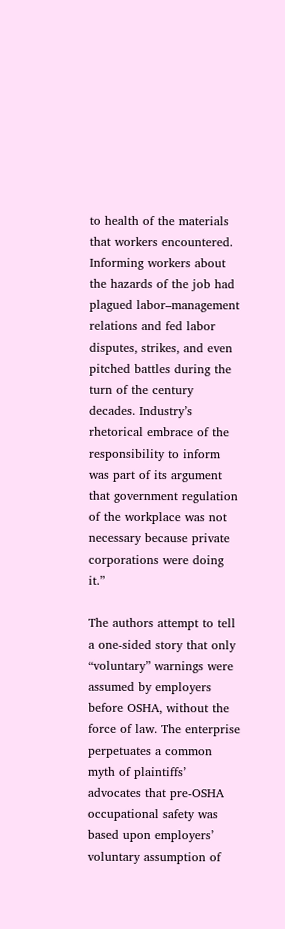to health of the materials that workers encountered. Informing workers about the hazards of the job had plagued labor–management relations and fed labor disputes, strikes, and even pitched battles during the turn of the century decades. Industry’s rhetorical embrace of the responsibility to inform was part of its argument that government regulation of the workplace was not necessary because private corporations were doing it.”

The authors attempt to tell a one-sided story that only “voluntary” warnings were assumed by employers before OSHA, without the force of law. The enterprise perpetuates a common myth of plaintiffs’ advocates that pre-OSHA occupational safety was based upon employers’ voluntary assumption of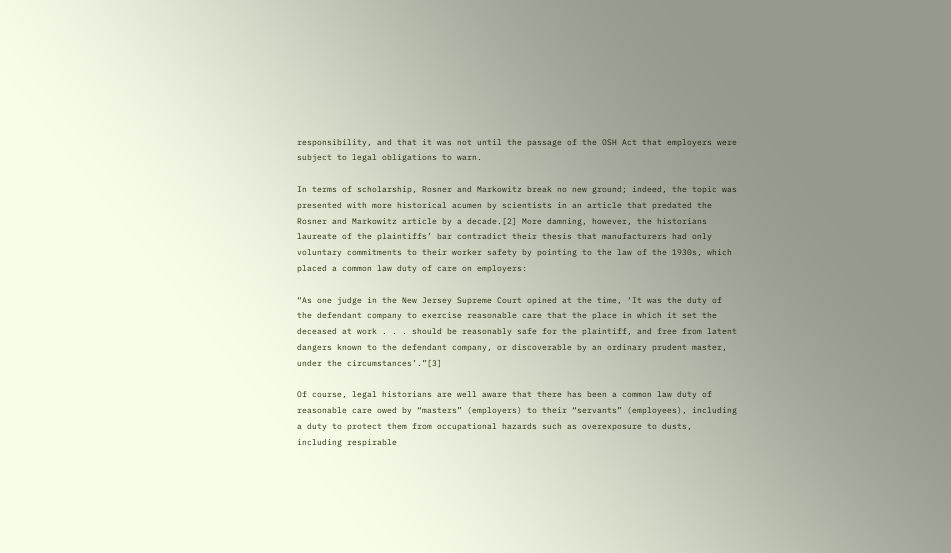responsibility, and that it was not until the passage of the OSH Act that employers were subject to legal obligations to warn.

In terms of scholarship, Rosner and Markowitz break no new ground; indeed, the topic was presented with more historical acumen by scientists in an article that predated the Rosner and Markowitz article by a decade.[2] More damning, however, the historians laureate of the plaintiffs’ bar contradict their thesis that manufacturers had only voluntary commitments to their worker safety by pointing to the law of the 1930s, which placed a common law duty of care on employers:

“As one judge in the New Jersey Supreme Court opined at the time, ‘It was the duty of the defendant company to exercise reasonable care that the place in which it set the deceased at work . . . should be reasonably safe for the plaintiff, and free from latent dangers known to the defendant company, or discoverable by an ordinary prudent master, under the circumstances’.”[3]

Of course, legal historians are well aware that there has been a common law duty of reasonable care owed by “masters” (employers) to their “servants” (employees), including a duty to protect them from occupational hazards such as overexposure to dusts, including respirable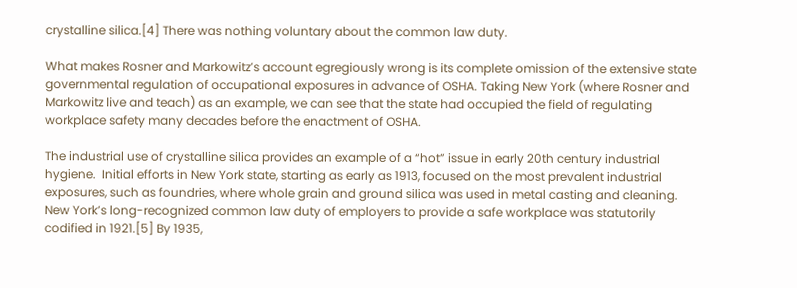crystalline silica.[4] There was nothing voluntary about the common law duty.

What makes Rosner and Markowitz’s account egregiously wrong is its complete omission of the extensive state governmental regulation of occupational exposures in advance of OSHA. Taking New York (where Rosner and Markowitz live and teach) as an example, we can see that the state had occupied the field of regulating workplace safety many decades before the enactment of OSHA.

The industrial use of crystalline silica provides an example of a “hot” issue in early 20th century industrial hygiene.  Initial efforts in New York state, starting as early as 1913, focused on the most prevalent industrial exposures, such as foundries, where whole grain and ground silica was used in metal casting and cleaning. New York’s long-recognized common law duty of employers to provide a safe workplace was statutorily codified in 1921.[5] By 1935,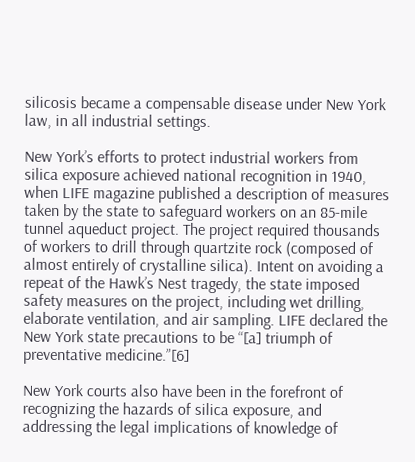silicosis became a compensable disease under New York law, in all industrial settings.

New York’s efforts to protect industrial workers from silica exposure achieved national recognition in 1940, when LIFE magazine published a description of measures taken by the state to safeguard workers on an 85-mile tunnel aqueduct project. The project required thousands of workers to drill through quartzite rock (composed of almost entirely of crystalline silica). Intent on avoiding a repeat of the Hawk’s Nest tragedy, the state imposed safety measures on the project, including wet drilling, elaborate ventilation, and air sampling. LIFE declared the New York state precautions to be “[a] triumph of preventative medicine.”[6]

New York courts also have been in the forefront of recognizing the hazards of silica exposure, and addressing the legal implications of knowledge of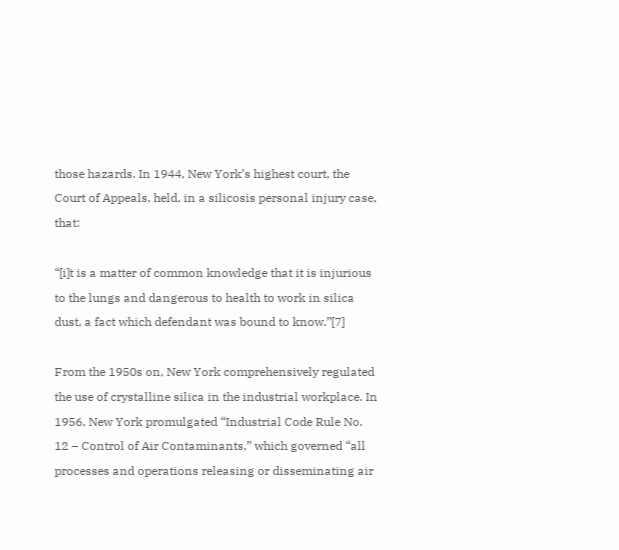those hazards. In 1944, New York’s highest court, the Court of Appeals, held, in a silicosis personal injury case, that:

“[i]t is a matter of common knowledge that it is injurious to the lungs and dangerous to health to work in silica dust, a fact which defendant was bound to know.”[7]

From the 1950s on, New York comprehensively regulated the use of crystalline silica in the industrial workplace. In 1956, New York promulgated “Industrial Code Rule No. 12 – Control of Air Contaminants,” which governed “all processes and operations releasing or disseminating air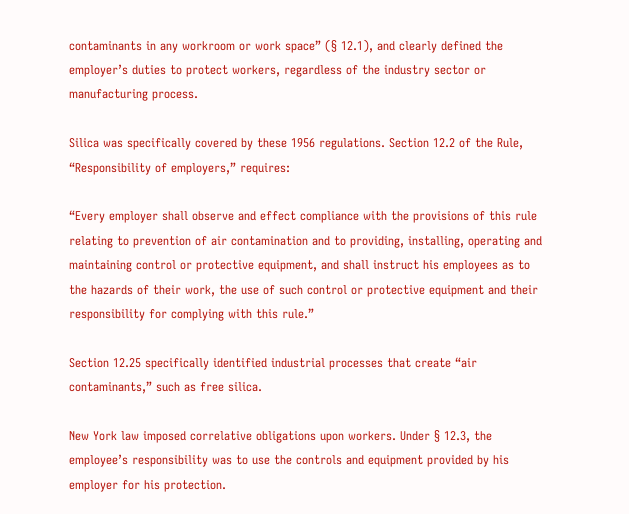contaminants in any workroom or work space” (§ 12.1), and clearly defined the employer’s duties to protect workers, regardless of the industry sector or manufacturing process.

Silica was specifically covered by these 1956 regulations. Section 12.2 of the Rule, “Responsibility of employers,” requires:

“Every employer shall observe and effect compliance with the provisions of this rule relating to prevention of air contamination and to providing, installing, operating and maintaining control or protective equipment, and shall instruct his employees as to the hazards of their work, the use of such control or protective equipment and their responsibility for complying with this rule.”

Section 12.25 specifically identified industrial processes that create “air contaminants,” such as free silica.

New York law imposed correlative obligations upon workers. Under § 12.3, the employee’s responsibility was to use the controls and equipment provided by his employer for his protection.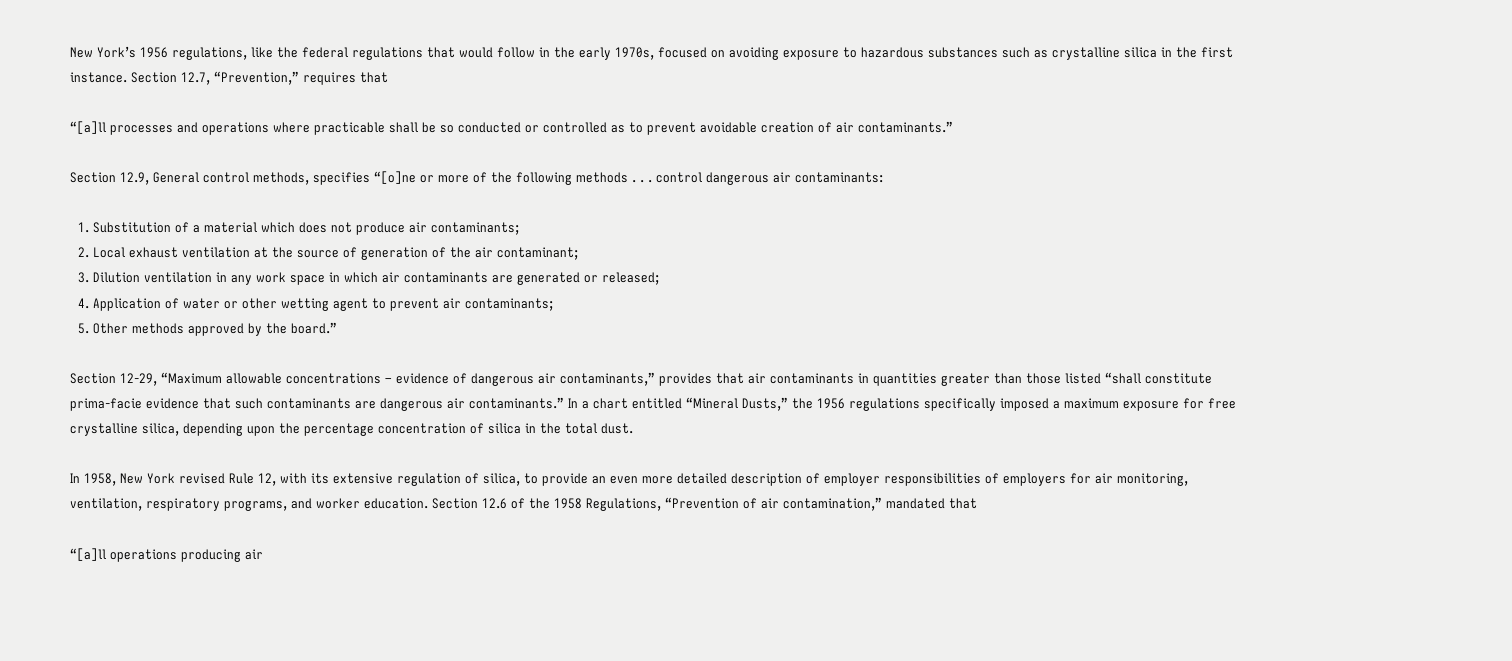New York’s 1956 regulations, like the federal regulations that would follow in the early 1970s, focused on avoiding exposure to hazardous substances such as crystalline silica in the first instance. Section 12.7, “Prevention,” requires that

“[a]ll processes and operations where practicable shall be so conducted or controlled as to prevent avoidable creation of air contaminants.”

Section 12.9, General control methods, specifies “[o]ne or more of the following methods . . . control dangerous air contaminants:

  1. Substitution of a material which does not produce air contaminants;
  2. Local exhaust ventilation at the source of generation of the air contaminant;
  3. Dilution ventilation in any work space in which air contaminants are generated or released;
  4. Application of water or other wetting agent to prevent air contaminants;
  5. Other methods approved by the board.”

Section 12-29, “Maximum allowable concentrations – evidence of dangerous air contaminants,” provides that air contaminants in quantities greater than those listed “shall constitute prima-facie evidence that such contaminants are dangerous air contaminants.” In a chart entitled “Mineral Dusts,” the 1956 regulations specifically imposed a maximum exposure for free crystalline silica, depending upon the percentage concentration of silica in the total dust.

In 1958, New York revised Rule 12, with its extensive regulation of silica, to provide an even more detailed description of employer responsibilities of employers for air monitoring, ventilation, respiratory programs, and worker education. Section 12.6 of the 1958 Regulations, “Prevention of air contamination,” mandated that

“[a]ll operations producing air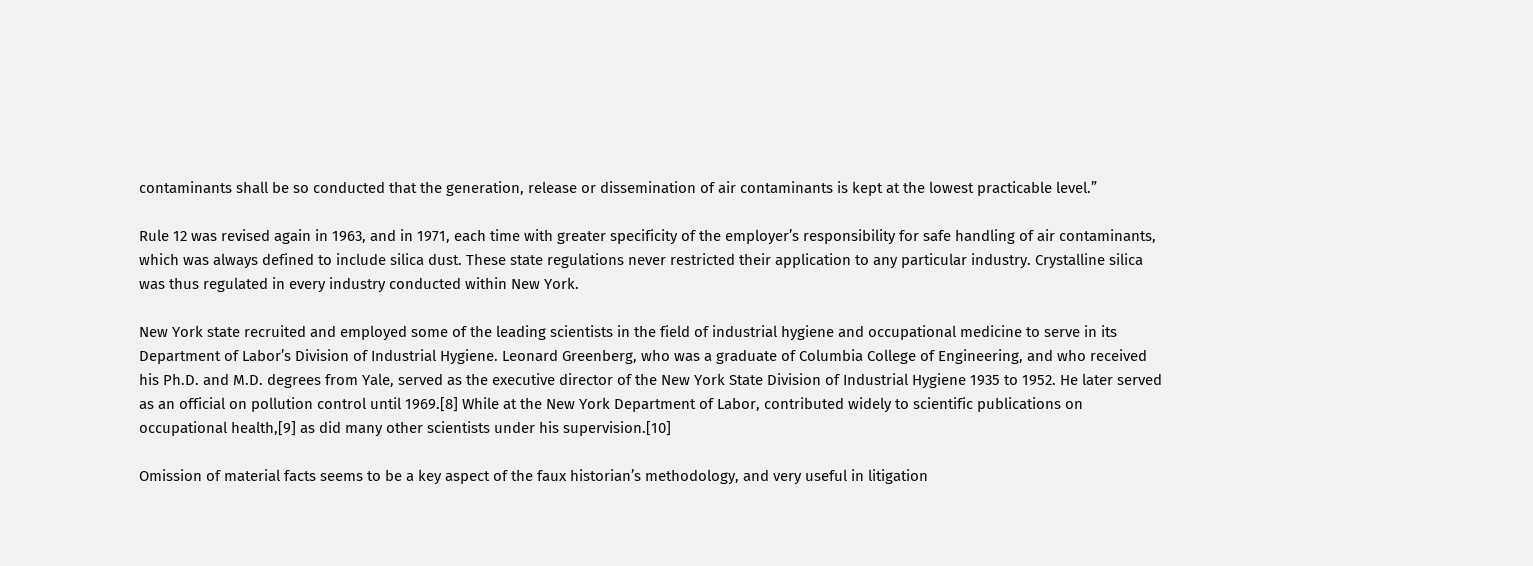contaminants shall be so conducted that the generation, release or dissemination of air contaminants is kept at the lowest practicable level.”

Rule 12 was revised again in 1963, and in 1971, each time with greater specificity of the employer’s responsibility for safe handling of air contaminants, which was always defined to include silica dust. These state regulations never restricted their application to any particular industry. Crystalline silica was thus regulated in every industry conducted within New York.

New York state recruited and employed some of the leading scientists in the field of industrial hygiene and occupational medicine to serve in its Department of Labor’s Division of Industrial Hygiene. Leonard Greenberg, who was a graduate of Columbia College of Engineering, and who received his Ph.D. and M.D. degrees from Yale, served as the executive director of the New York State Division of Industrial Hygiene 1935 to 1952. He later served as an official on pollution control until 1969.[8] While at the New York Department of Labor, contributed widely to scientific publications on occupational health,[9] as did many other scientists under his supervision.[10]

Omission of material facts seems to be a key aspect of the faux historian’s methodology, and very useful in litigation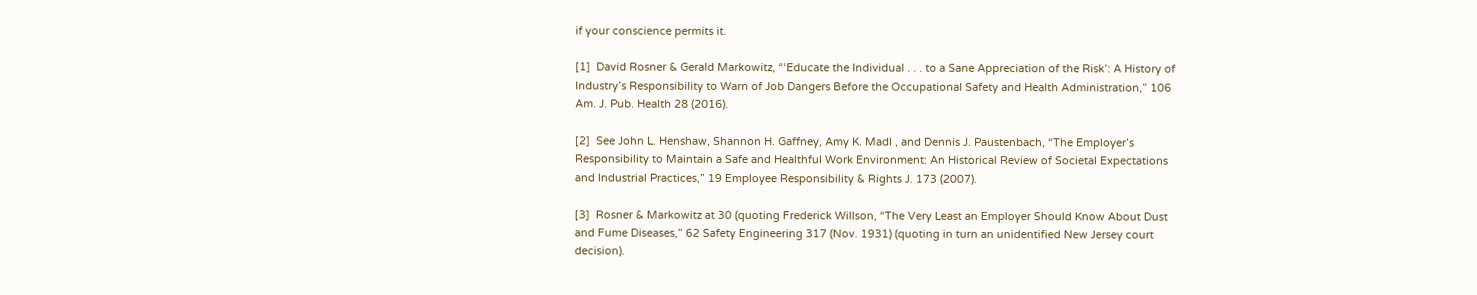if your conscience permits it.

[1]  David Rosner & Gerald Markowitz, “‘Educate the Individual . . . to a Sane Appreciation of the Risk’: A History of Industry’s Responsibility to Warn of Job Dangers Before the Occupational Safety and Health Administration,” 106 Am. J. Pub. Health 28 (2016).

[2]  See John L. Henshaw, Shannon H. Gaffney, Amy K. Madl , and Dennis J. Paustenbach, “The Employer’s Responsibility to Maintain a Safe and Healthful Work Environment: An Historical Review of Societal Expectations and Industrial Practices,” 19 Employee Responsibility & Rights J. 173 (2007).

[3]  Rosner & Markowitz at 30 (quoting Frederick Willson, “The Very Least an Employer Should Know About Dust and Fume Diseases,” 62 Safety Engineering 317 (Nov. 1931) (quoting in turn an unidentified New Jersey court decision).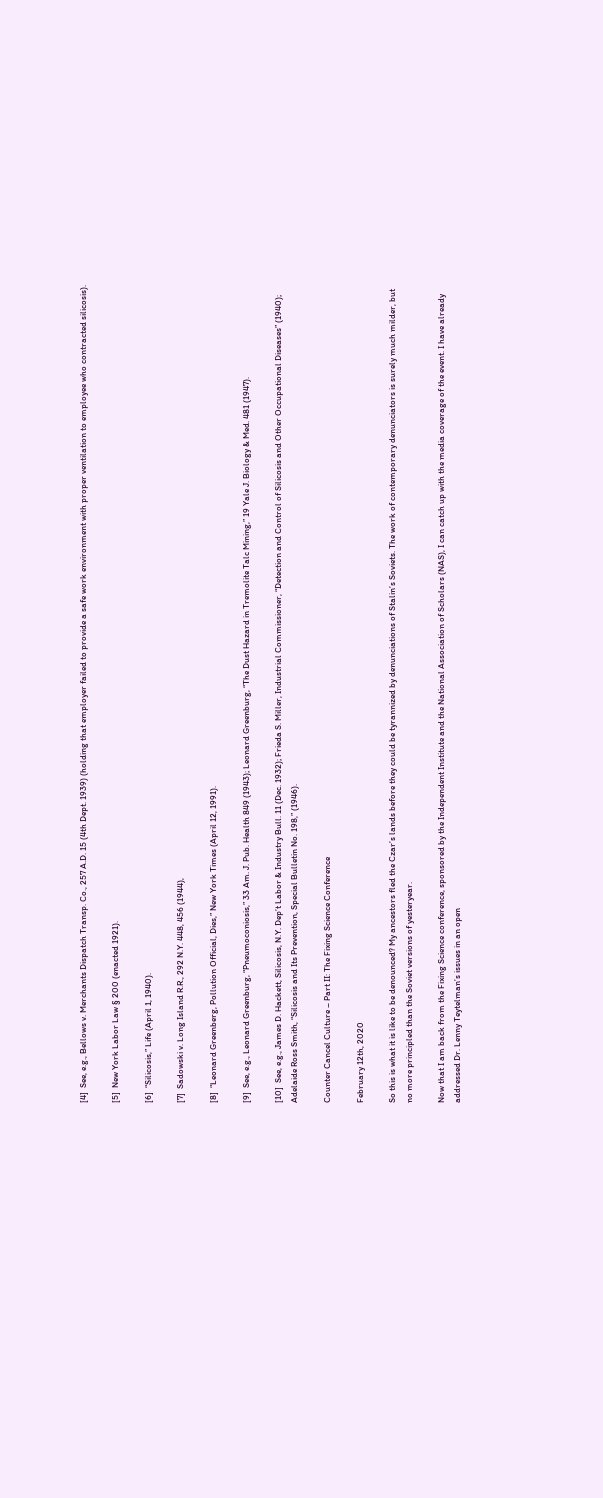[4]  See, e.g., Bellows v. Merchants Dispatch Transp. Co., 257 A.D. 15 (4th Dept. 1939) (holding that employer failed to provide a safe work environment with proper ventilation to employee who contracted silicosis).

[5]  New York Labor Law § 200 (enacted 1921).

[6]  “Silicosis,” Life (April 1, 1940).

[7]  Sadowski v. Long Island R.R., 292 N.Y. 448, 456 (1944),

[8]  “Leonard Greenberg, Pollution Official, Dies,” New York Times (April 12, 1991).

[9]  See, e.g., Leonard Greenburg, “Pneumoconiosis,” 33 Am. J. Pub. Health 849 (1943); Leonard Greenburg, “The Dust Hazard in Tremolite Talc Mining,” 19 Yale J. Biology & Med. 481 (1947).

[10]  See, e.g., James D. Hackett, Silicosis, N.Y. Dep’t Labor & Industry Bull. 11 (Dec. 1932); Frieda S. Miller, Industrial Commissioner, “Detection and Control of Silicosis and Other Occupational Diseases” (1940); Adelaide Ross Smith, “Silicosis and Its Prevention, Special Bulletin No. 198,” (1946).

Counter Cancel Culture – Part II: The Fixing Science Conference

February 12th, 2020

So this is what it is like to be denounced? My ancestors fled the Czar’s lands before they could be tyrannized by denunciations of Stalin’s Soviets. The work of contemporary denunciators is surely much milder, but no more principled than the Soviet versions of yesteryear.

Now that I am back from the Fixing Science conference, sponsored by the Independent Institute and the National Association of Scholars (NAS), I can catch up with the media coverage of the event. I have already addressed Dr. Lenny Teytelman’s issues in an open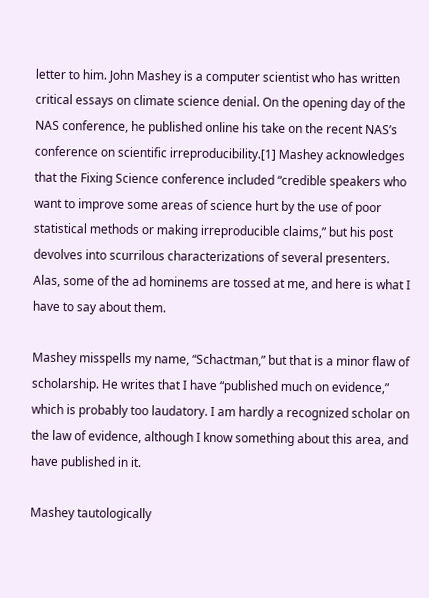letter to him. John Mashey is a computer scientist who has written critical essays on climate science denial. On the opening day of the NAS conference, he published online his take on the recent NAS’s conference on scientific irreproducibility.[1] Mashey acknowledges that the Fixing Science conference included “credible speakers who want to improve some areas of science hurt by the use of poor statistical methods or making irreproducible claims,” but his post devolves into scurrilous characterizations of several presenters. Alas, some of the ad hominems are tossed at me, and here is what I have to say about them.

Mashey misspells my name, “Schactman,” but that is a minor flaw of scholarship. He writes that I have “published much on evidence,” which is probably too laudatory. I am hardly a recognized scholar on the law of evidence, although I know something about this area, and have published in it.

Mashey tautologically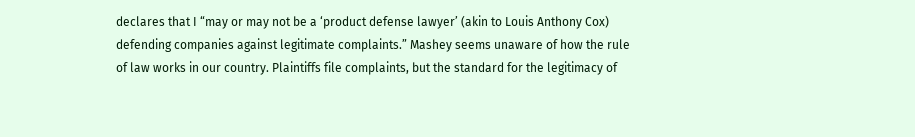declares that I “may or may not be a ‘product defense lawyer’ (akin to Louis Anthony Cox) defending companies against legitimate complaints.” Mashey seems unaware of how the rule of law works in our country. Plaintiffs file complaints, but the standard for the legitimacy of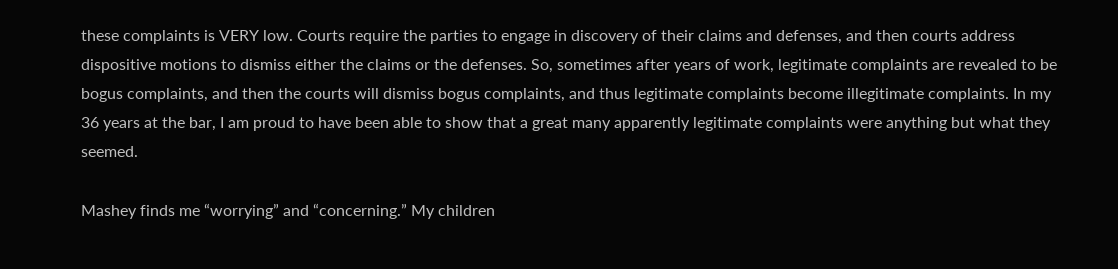these complaints is VERY low. Courts require the parties to engage in discovery of their claims and defenses, and then courts address dispositive motions to dismiss either the claims or the defenses. So, sometimes after years of work, legitimate complaints are revealed to be bogus complaints, and then the courts will dismiss bogus complaints, and thus legitimate complaints become illegitimate complaints. In my 36 years at the bar, I am proud to have been able to show that a great many apparently legitimate complaints were anything but what they seemed.

Mashey finds me “worrying” and “concerning.” My children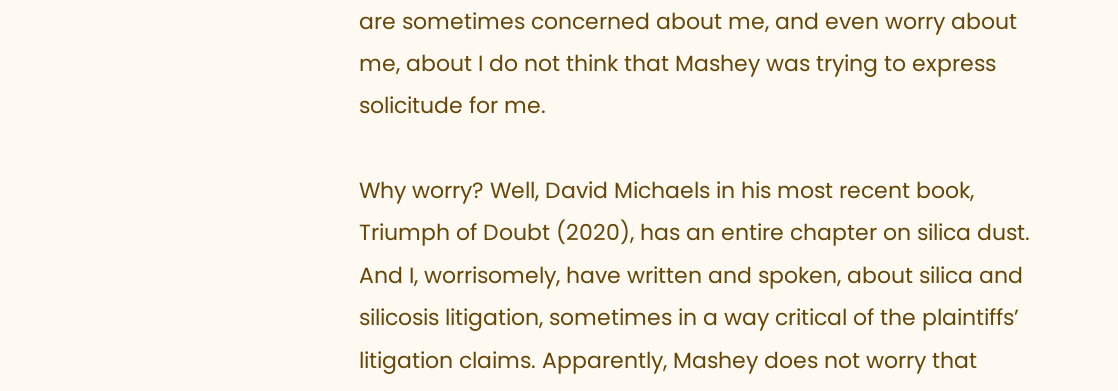are sometimes concerned about me, and even worry about me, about I do not think that Mashey was trying to express solicitude for me.

Why worry? Well, David Michaels in his most recent book, Triumph of Doubt (2020), has an entire chapter on silica dust. And I, worrisomely, have written and spoken, about silica and silicosis litigation, sometimes in a way critical of the plaintiffs’ litigation claims. Apparently, Mashey does not worry that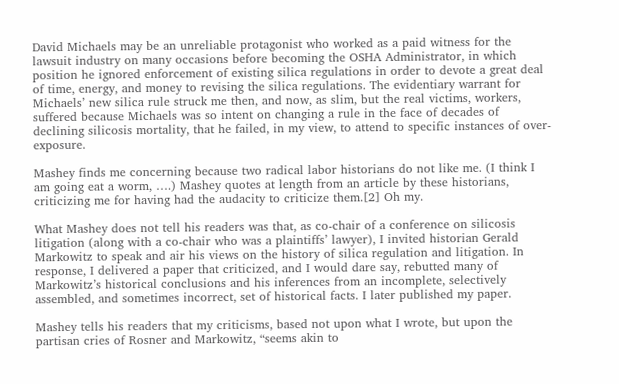David Michaels may be an unreliable protagonist who worked as a paid witness for the lawsuit industry on many occasions before becoming the OSHA Administrator, in which position he ignored enforcement of existing silica regulations in order to devote a great deal of time, energy, and money to revising the silica regulations. The evidentiary warrant for Michaels’ new silica rule struck me then, and now, as slim, but the real victims, workers, suffered because Michaels was so intent on changing a rule in the face of decades of declining silicosis mortality, that he failed, in my view, to attend to specific instances of over-exposure.

Mashey finds me concerning because two radical labor historians do not like me. (I think I am going eat a worm, ….) Mashey quotes at length from an article by these historians, criticizing me for having had the audacity to criticize them.[2] Oh my.

What Mashey does not tell his readers was that, as co-chair of a conference on silicosis litigation (along with a co-chair who was a plaintiffs’ lawyer), I invited historian Gerald Markowitz to speak and air his views on the history of silica regulation and litigation. In response, I delivered a paper that criticized, and I would dare say, rebutted many of Markowitz’s historical conclusions and his inferences from an incomplete, selectively assembled, and sometimes incorrect, set of historical facts. I later published my paper.

Mashey tells his readers that my criticisms, based not upon what I wrote, but upon the partisan cries of Rosner and Markowitz, “seems akin to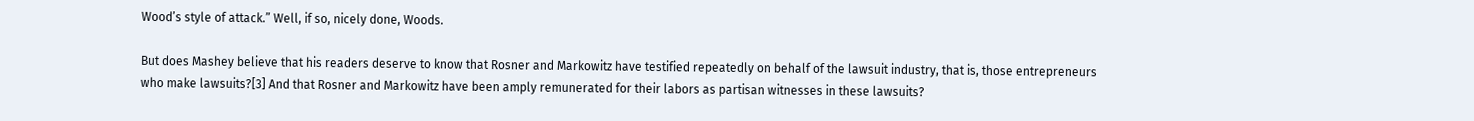Wood’s style of attack.” Well, if so, nicely done, Woods.

But does Mashey believe that his readers deserve to know that Rosner and Markowitz have testified repeatedly on behalf of the lawsuit industry, that is, those entrepreneurs who make lawsuits?[3] And that Rosner and Markowitz have been amply remunerated for their labors as partisan witnesses in these lawsuits?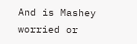And is Mashey worried or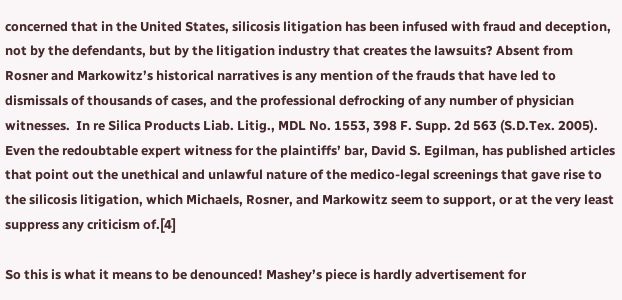concerned that in the United States, silicosis litigation has been infused with fraud and deception, not by the defendants, but by the litigation industry that creates the lawsuits? Absent from Rosner and Markowitz’s historical narratives is any mention of the frauds that have led to dismissals of thousands of cases, and the professional defrocking of any number of physician witnesses.  In re Silica Products Liab. Litig., MDL No. 1553, 398 F. Supp. 2d 563 (S.D.Tex. 2005). Even the redoubtable expert witness for the plaintiffs’ bar, David S. Egilman, has published articles that point out the unethical and unlawful nature of the medico-legal screenings that gave rise to the silicosis litigation, which Michaels, Rosner, and Markowitz seem to support, or at the very least suppress any criticism of.[4]

So this is what it means to be denounced! Mashey’s piece is hardly advertisement for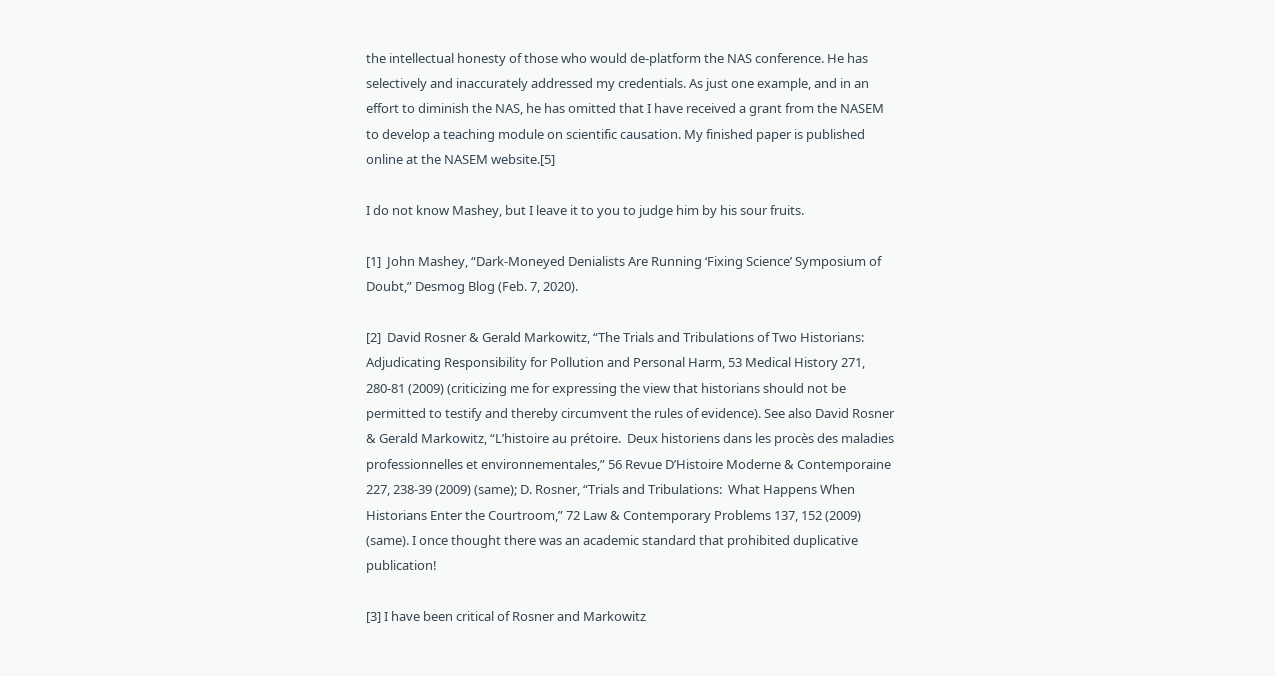the intellectual honesty of those who would de-platform the NAS conference. He has selectively and inaccurately addressed my credentials. As just one example, and in an effort to diminish the NAS, he has omitted that I have received a grant from the NASEM to develop a teaching module on scientific causation. My finished paper is published online at the NASEM website.[5]

I do not know Mashey, but I leave it to you to judge him by his sour fruits.

[1]  John Mashey, “Dark-Moneyed Denialists Are Running ‘Fixing Science’ Symposium of Doubt,” Desmog Blog (Feb. 7, 2020).

[2]  David Rosner & Gerald Markowitz, “The Trials and Tribulations of Two Historians:  Adjudicating Responsibility for Pollution and Personal Harm, 53 Medical History 271, 280-81 (2009) (criticizing me for expressing the view that historians should not be permitted to testify and thereby circumvent the rules of evidence). See also David Rosner & Gerald Markowitz, “L’histoire au prétoire.  Deux historiens dans les procès des maladies professionnelles et environnementales,” 56 Revue D’Histoire Moderne & Contemporaine 227, 238-39 (2009) (same); D. Rosner, “Trials and Tribulations:  What Happens When Historians Enter the Courtroom,” 72 Law & Contemporary Problems 137, 152 (2009) (same). I once thought there was an academic standard that prohibited duplicative publication!

[3] I have been critical of Rosner and Markowitz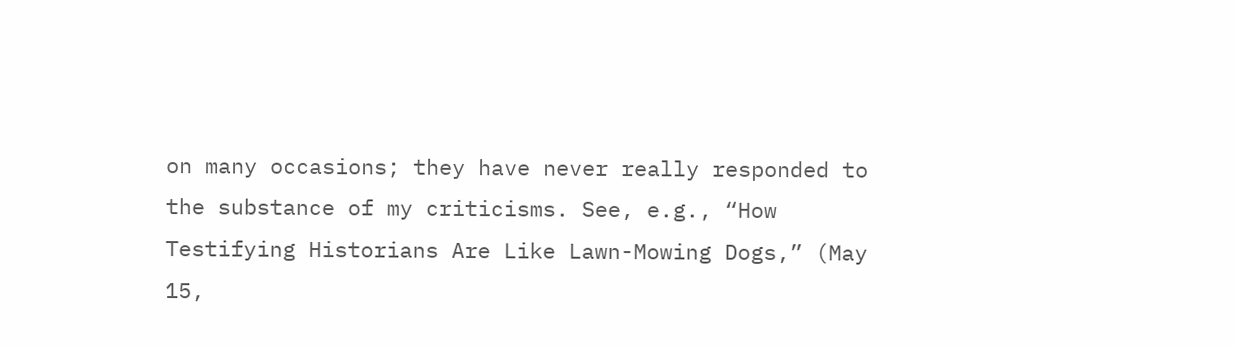on many occasions; they have never really responded to the substance of my criticisms. See, e.g., “How Testifying Historians Are Like Lawn-Mowing Dogs,” (May 15,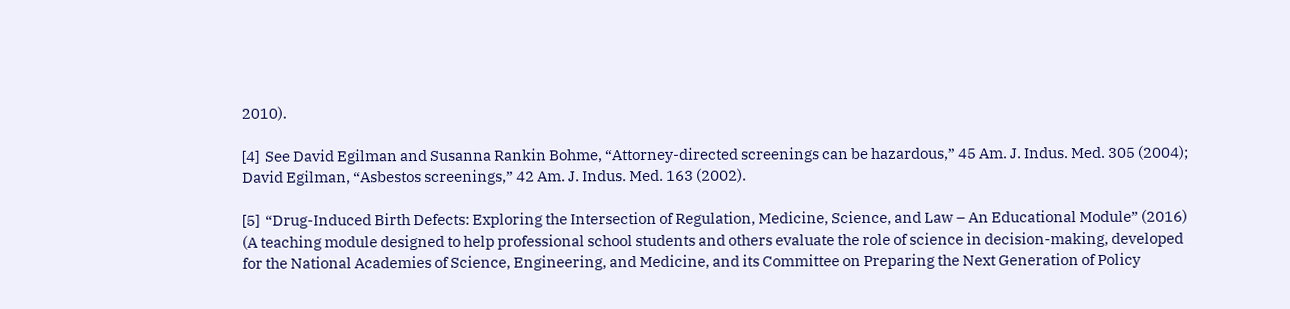2010).

[4]  See David Egilman and Susanna Rankin Bohme, “Attorney-directed screenings can be hazardous,” 45 Am. J. Indus. Med. 305 (2004); David Egilman, “Asbestos screenings,” 42 Am. J. Indus. Med. 163 (2002).

[5]  “Drug-Induced Birth Defects: Exploring the Intersection of Regulation, Medicine, Science, and Law – An Educational Module” (2016) (A teaching module designed to help professional school students and others evaluate the role of science in decision-making, developed for the National Academies of Science, Engineering, and Medicine, and its Committee on Preparing the Next Generation of Policy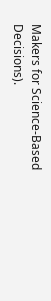Makers for Science-Based Decisions).